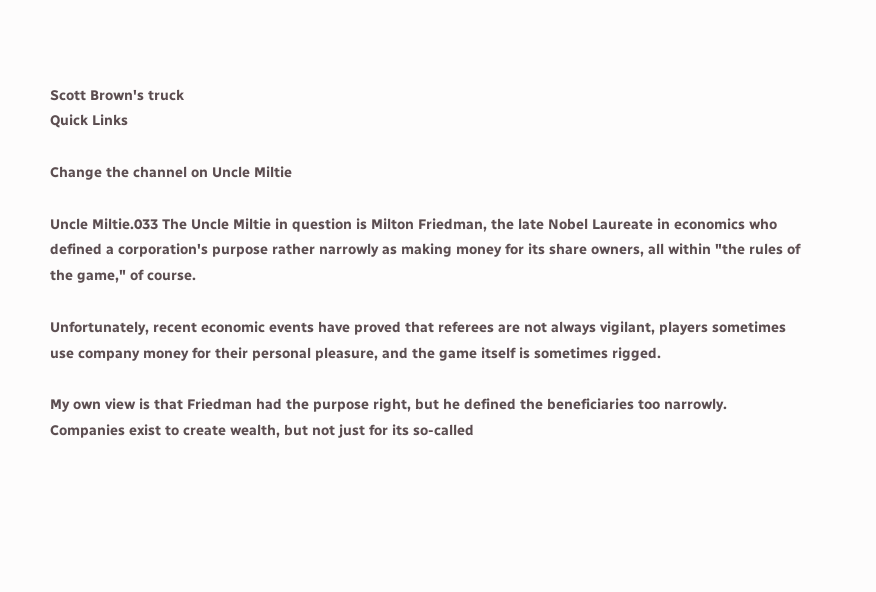Scott Brown's truck
Quick Links

Change the channel on Uncle Miltie

Uncle Miltie.033 The Uncle Miltie in question is Milton Friedman, the late Nobel Laureate in economics who defined a corporation's purpose rather narrowly as making money for its share owners, all within "the rules of the game," of course.

Unfortunately, recent economic events have proved that referees are not always vigilant, players sometimes use company money for their personal pleasure, and the game itself is sometimes rigged.

My own view is that Friedman had the purpose right, but he defined the beneficiaries too narrowly. Companies exist to create wealth, but not just for its so-called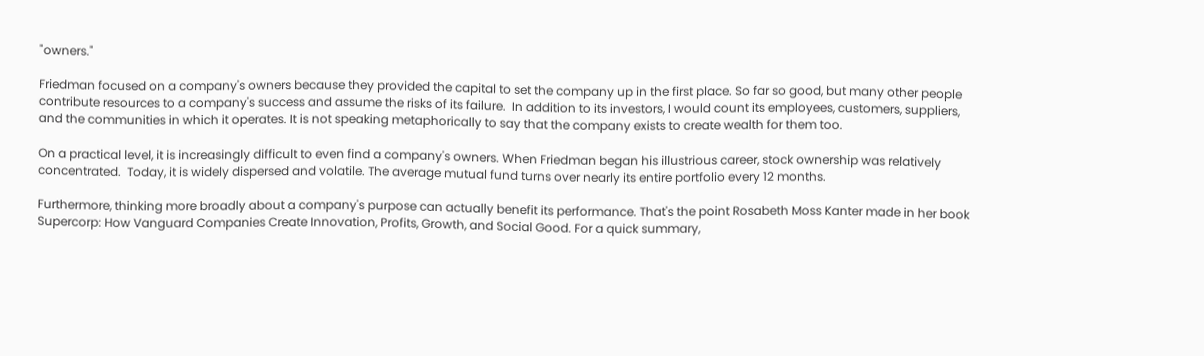"owners."

Friedman focused on a company's owners because they provided the capital to set the company up in the first place. So far so good, but many other people contribute resources to a company's success and assume the risks of its failure.  In addition to its investors, I would count its employees, customers, suppliers, and the communities in which it operates. It is not speaking metaphorically to say that the company exists to create wealth for them too.

On a practical level, it is increasingly difficult to even find a company's owners. When Friedman began his illustrious career, stock ownership was relatively concentrated.  Today, it is widely dispersed and volatile. The average mutual fund turns over nearly its entire portfolio every 12 months.

Furthermore, thinking more broadly about a company's purpose can actually benefit its performance. That's the point Rosabeth Moss Kanter made in her book  Supercorp: How Vanguard Companies Create Innovation, Profits, Growth, and Social Good. For a quick summary,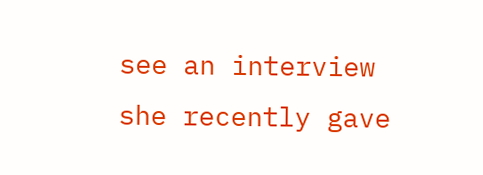see an interview she recently gave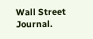Wall Street Journal.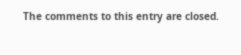The comments to this entry are closed.